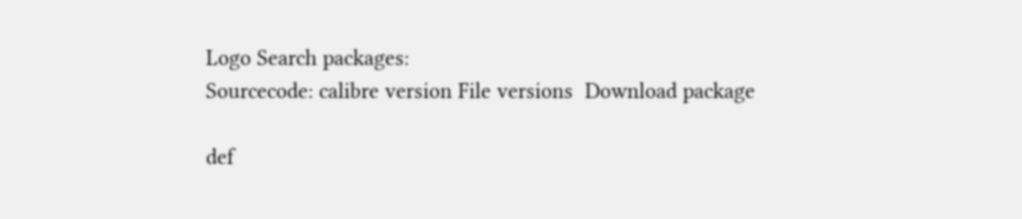Logo Search packages:
Sourcecode: calibre version File versions  Download package

def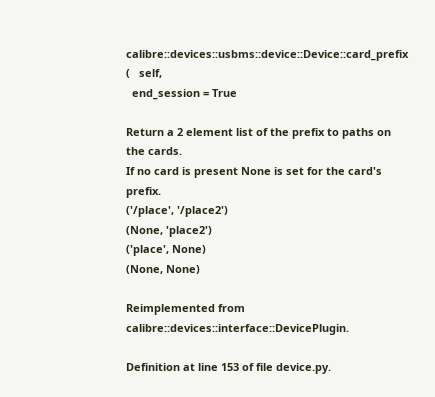calibre::devices::usbms::device::Device::card_prefix (   self,
  end_session = True

Return a 2 element list of the prefix to paths on the cards.
If no card is present None is set for the card's prefix.
('/place', '/place2')
(None, 'place2')
('place', None)
(None, None)

Reimplemented from calibre::devices::interface::DevicePlugin.

Definition at line 153 of file device.py.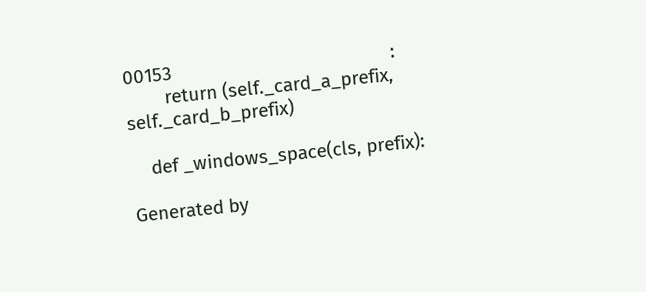00153                                            :
        return (self._card_a_prefix, self._card_b_prefix)

    def _windows_space(cls, prefix):

Generated by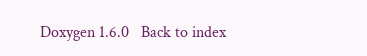Doxygen 1.6.0   Back to index